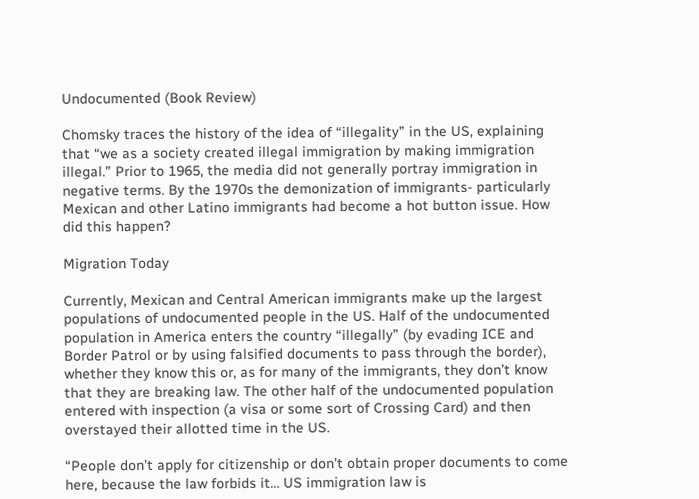Undocumented (Book Review)

Chomsky traces the history of the idea of “illegality” in the US, explaining that “we as a society created illegal immigration by making immigration illegal.” Prior to 1965, the media did not generally portray immigration in negative terms. By the 1970s the demonization of immigrants- particularly Mexican and other Latino immigrants had become a hot button issue. How did this happen?

Migration Today

Currently, Mexican and Central American immigrants make up the largest populations of undocumented people in the US. Half of the undocumented population in America enters the country “illegally” (by evading ICE and Border Patrol or by using falsified documents to pass through the border), whether they know this or, as for many of the immigrants, they don’t know that they are breaking law. The other half of the undocumented population entered with inspection (a visa or some sort of Crossing Card) and then overstayed their allotted time in the US.

“People don’t apply for citizenship or don’t obtain proper documents to come here, because the law forbids it… US immigration law is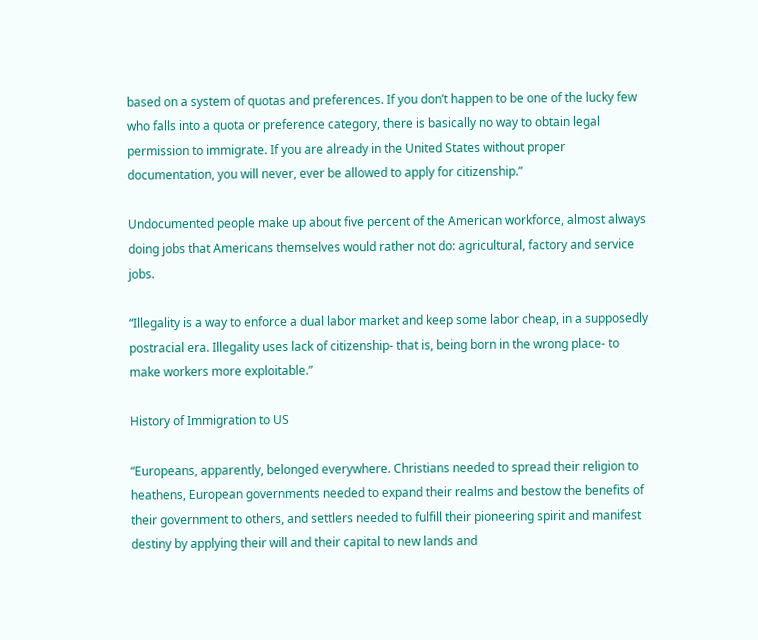based on a system of quotas and preferences. If you don’t happen to be one of the lucky few who falls into a quota or preference category, there is basically no way to obtain legal permission to immigrate. If you are already in the United States without proper documentation, you will never, ever be allowed to apply for citizenship.”

Undocumented people make up about five percent of the American workforce, almost always doing jobs that Americans themselves would rather not do: agricultural, factory and service jobs.

“Illegality is a way to enforce a dual labor market and keep some labor cheap, in a supposedly postracial era. Illegality uses lack of citizenship- that is, being born in the wrong place- to make workers more exploitable.”

History of Immigration to US

“Europeans, apparently, belonged everywhere. Christians needed to spread their religion to heathens, European governments needed to expand their realms and bestow the benefits of their government to others, and settlers needed to fulfill their pioneering spirit and manifest destiny by applying their will and their capital to new lands and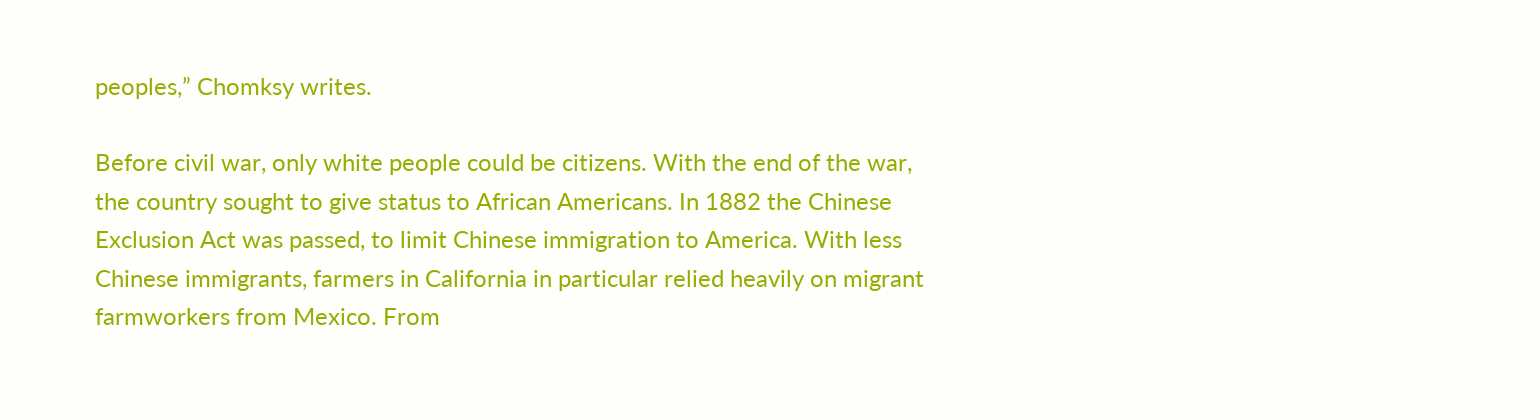peoples,” Chomksy writes.

Before civil war, only white people could be citizens. With the end of the war, the country sought to give status to African Americans. In 1882 the Chinese Exclusion Act was passed, to limit Chinese immigration to America. With less Chinese immigrants, farmers in California in particular relied heavily on migrant farmworkers from Mexico. From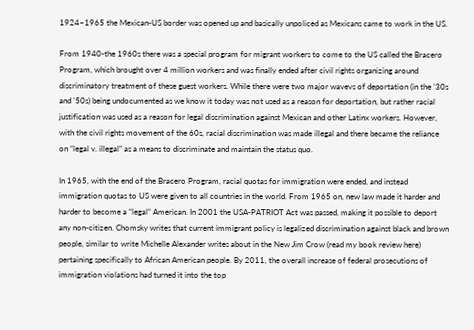1924–1965 the Mexican-US border was opened up and basically unpoliced as Mexicans came to work in the US.

From 1940-the 1960s there was a special program for migrant workers to come to the US called the Bracero Program, which brought over 4 million workers and was finally ended after civil rights organizing around discriminatory treatment of these guest workers. While there were two major wavevs of deportation (in the ’30s and ’50s) being undocumented as we know it today was not used as a reason for deportation, but rather racial justification was used as a reason for legal discrimination against Mexican and other Latinx workers. However, with the civil rights movement of the 60s, racial discrimination was made illegal and there became the reliance on “legal v. illegal” as a means to discriminate and maintain the status quo.

In 1965, with the end of the Bracero Program, racial quotas for immigration were ended, and instead immigration quotas to US were given to all countries in the world. From 1965 on, new law made it harder and harder to become a “legal” American. In 2001 the USA-PATRIOT Act was passed, making it possible to deport any non-citizen. Chomsky writes that current immigrant policy is legalized discrimination against black and brown people, similar to write Michelle Alexander writes about in the New Jim Crow (read my book review here) pertaining specifically to African American people. By 2011, the overall increase of federal prosecutions of immigration violations had turned it into the top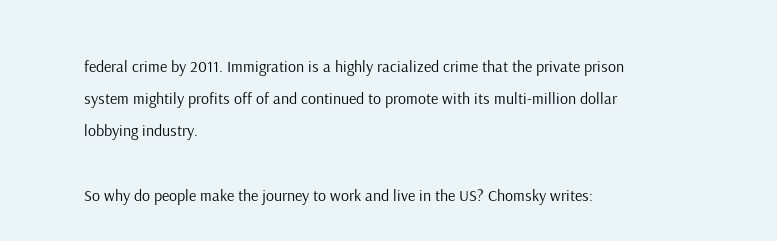federal crime by 2011. Immigration is a highly racialized crime that the private prison system mightily profits off of and continued to promote with its multi-million dollar lobbying industry.

So why do people make the journey to work and live in the US? Chomsky writes: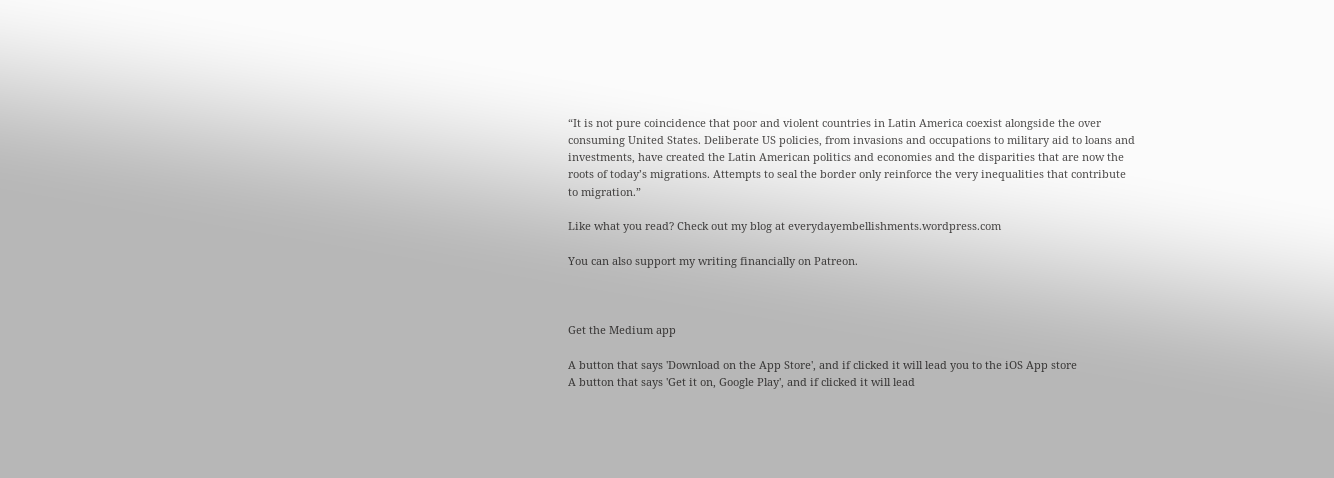“It is not pure coincidence that poor and violent countries in Latin America coexist alongside the over consuming United States. Deliberate US policies, from invasions and occupations to military aid to loans and investments, have created the Latin American politics and economies and the disparities that are now the roots of today’s migrations. Attempts to seal the border only reinforce the very inequalities that contribute to migration.”

Like what you read? Check out my blog at everydayembellishments.wordpress.com

You can also support my writing financially on Patreon.



Get the Medium app

A button that says 'Download on the App Store', and if clicked it will lead you to the iOS App store
A button that says 'Get it on, Google Play', and if clicked it will lead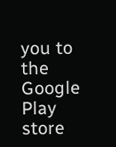you to the Google Play store